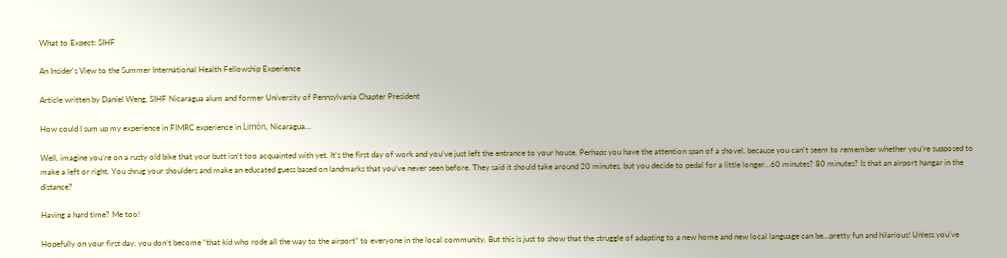What to Expect: SIHF

An Insider's View to the Summer International Health Fellowship Experience

Article written by Daniel Weng, SIHF Nicaragua alum and former University of Pennsylvania Chapter President

How could I sum up my experience in FIMRC experience in Limón, Nicaragua…

Well, imagine you’re on a rusty old bike that your butt isn’t too acquainted with yet. It’s the first day of work and you’ve just left the entrance to your house. Perhaps you have the attention span of a shovel, because you can’t seem to remember whether you’re supposed to make a left or right. You shrug your shoulders and make an educated guess based on landmarks that you’ve never seen before. They said it should take around 20 minutes, but you decide to pedal for a little longer…60 minutes? 80 minutes? Is that an airport hangar in the distance?

Having a hard time? Me too!

Hopefully on your first day, you don’t become “that kid who rode all the way to the airport” to everyone in the local community. But this is just to show that the struggle of adapting to a new home and new local language can be…pretty fun and hilarious! Unless you’ve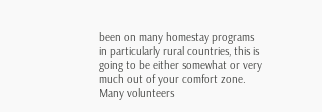been on many homestay programs in particularly rural countries, this is going to be either somewhat or very much out of your comfort zone. Many volunteers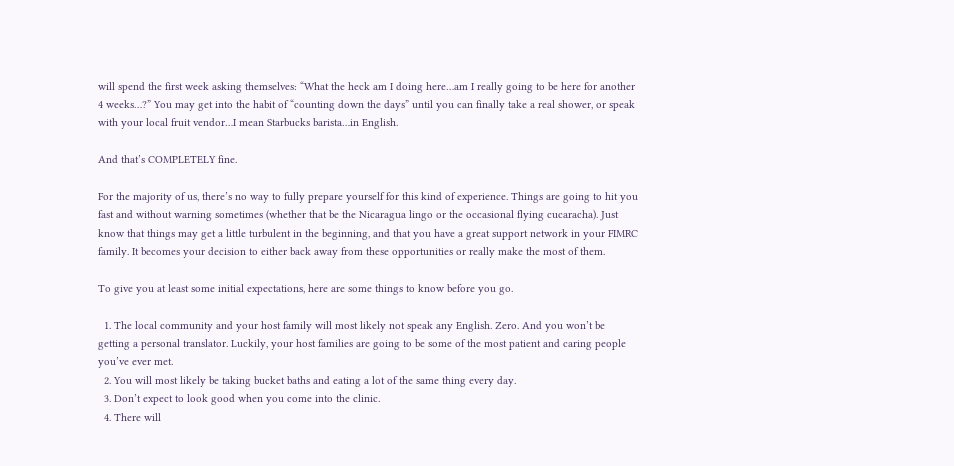will spend the first week asking themselves: “What the heck am I doing here…am I really going to be here for another 4 weeks…?” You may get into the habit of “counting down the days” until you can finally take a real shower, or speak with your local fruit vendor…I mean Starbucks barista…in English.

And that’s COMPLETELY fine.

For the majority of us, there’s no way to fully prepare yourself for this kind of experience. Things are going to hit you fast and without warning sometimes (whether that be the Nicaragua lingo or the occasional flying cucaracha). Just know that things may get a little turbulent in the beginning, and that you have a great support network in your FIMRC family. It becomes your decision to either back away from these opportunities or really make the most of them.

To give you at least some initial expectations, here are some things to know before you go.

  1. The local community and your host family will most likely not speak any English. Zero. And you won’t be getting a personal translator. Luckily, your host families are going to be some of the most patient and caring people you’ve ever met.
  2. You will most likely be taking bucket baths and eating a lot of the same thing every day.
  3. Don’t expect to look good when you come into the clinic.
  4. There will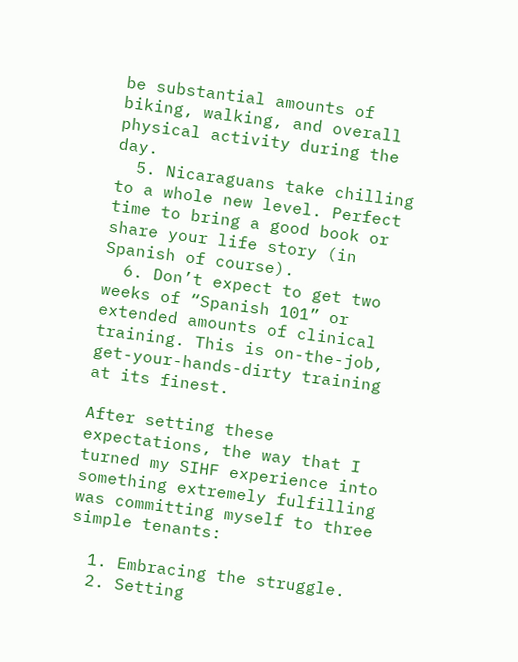be substantial amounts of biking, walking, and overall physical activity during the day.
  5. Nicaraguans take chilling to a whole new level. Perfect time to bring a good book or share your life story (in Spanish of course).
  6. Don’t expect to get two weeks of “Spanish 101” or extended amounts of clinical training. This is on-the-job, get-your-hands-dirty training at its finest.

After setting these expectations, the way that I turned my SIHF experience into something extremely fulfilling was committing myself to three simple tenants:

  1. Embracing the struggle.
  2. Setting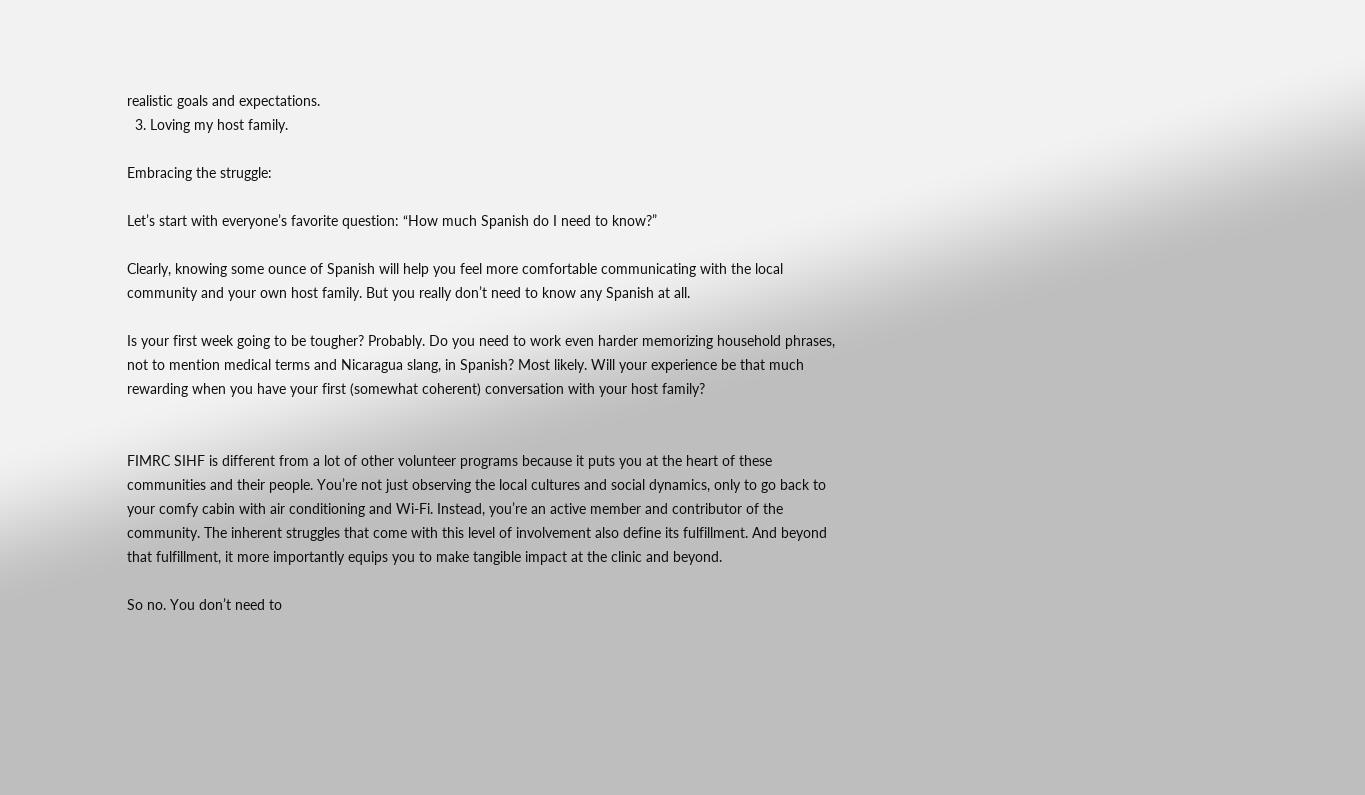realistic goals and expectations.
  3. Loving my host family.

Embracing the struggle:

Let’s start with everyone’s favorite question: “How much Spanish do I need to know?”

Clearly, knowing some ounce of Spanish will help you feel more comfortable communicating with the local community and your own host family. But you really don’t need to know any Spanish at all.

Is your first week going to be tougher? Probably. Do you need to work even harder memorizing household phrases, not to mention medical terms and Nicaragua slang, in Spanish? Most likely. Will your experience be that much rewarding when you have your first (somewhat coherent) conversation with your host family?


FIMRC SIHF is different from a lot of other volunteer programs because it puts you at the heart of these communities and their people. You’re not just observing the local cultures and social dynamics, only to go back to your comfy cabin with air conditioning and Wi-Fi. Instead, you’re an active member and contributor of the community. The inherent struggles that come with this level of involvement also define its fulfillment. And beyond that fulfillment, it more importantly equips you to make tangible impact at the clinic and beyond.

So no. You don’t need to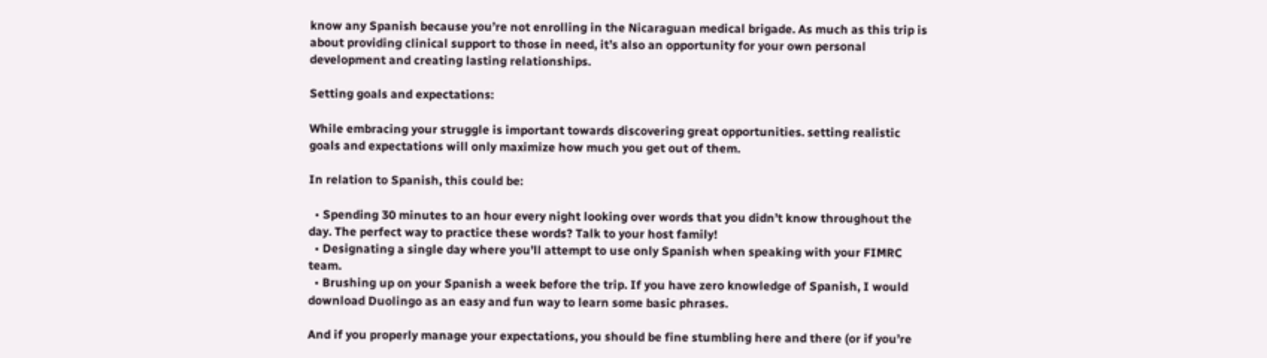know any Spanish because you’re not enrolling in the Nicaraguan medical brigade. As much as this trip is about providing clinical support to those in need, it’s also an opportunity for your own personal development and creating lasting relationships.

Setting goals and expectations:

While embracing your struggle is important towards discovering great opportunities. setting realistic goals and expectations will only maximize how much you get out of them.

In relation to Spanish, this could be:

  • Spending 30 minutes to an hour every night looking over words that you didn’t know throughout the day. The perfect way to practice these words? Talk to your host family!
  • Designating a single day where you’ll attempt to use only Spanish when speaking with your FIMRC team.
  • Brushing up on your Spanish a week before the trip. If you have zero knowledge of Spanish, I would download Duolingo as an easy and fun way to learn some basic phrases.

And if you properly manage your expectations, you should be fine stumbling here and there (or if you’re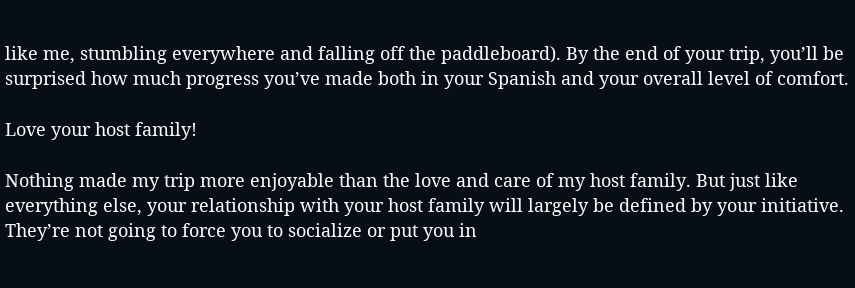like me, stumbling everywhere and falling off the paddleboard). By the end of your trip, you’ll be surprised how much progress you’ve made both in your Spanish and your overall level of comfort.

Love your host family!

Nothing made my trip more enjoyable than the love and care of my host family. But just like everything else, your relationship with your host family will largely be defined by your initiative. They’re not going to force you to socialize or put you in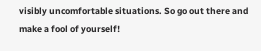visibly uncomfortable situations. So go out there and make a fool of yourself!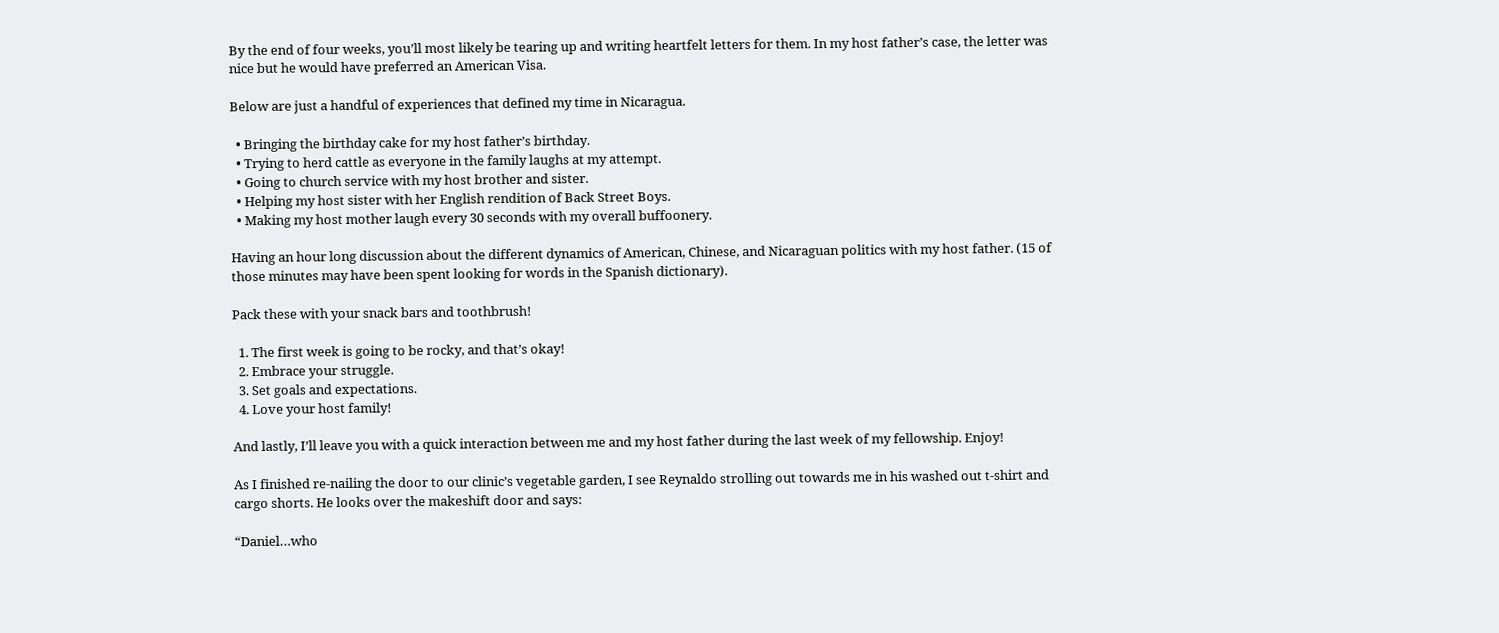By the end of four weeks, you’ll most likely be tearing up and writing heartfelt letters for them. In my host father’s case, the letter was nice but he would have preferred an American Visa.

Below are just a handful of experiences that defined my time in Nicaragua.

  • Bringing the birthday cake for my host father’s birthday.
  • Trying to herd cattle as everyone in the family laughs at my attempt.
  • Going to church service with my host brother and sister.
  • Helping my host sister with her English rendition of Back Street Boys.
  • Making my host mother laugh every 30 seconds with my overall buffoonery.

Having an hour long discussion about the different dynamics of American, Chinese, and Nicaraguan politics with my host father. (15 of those minutes may have been spent looking for words in the Spanish dictionary).

Pack these with your snack bars and toothbrush!

  1. The first week is going to be rocky, and that’s okay!
  2. Embrace your struggle.
  3. Set goals and expectations.
  4. Love your host family!

And lastly, I’ll leave you with a quick interaction between me and my host father during the last week of my fellowship. Enjoy!

As I finished re-nailing the door to our clinic’s vegetable garden, I see Reynaldo strolling out towards me in his washed out t-shirt and cargo shorts. He looks over the makeshift door and says:

“Daniel…who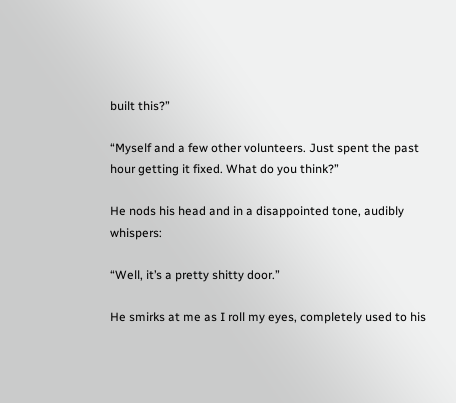built this?”

“Myself and a few other volunteers. Just spent the past hour getting it fixed. What do you think?”

He nods his head and in a disappointed tone, audibly whispers:

“Well, it’s a pretty shitty door.”

He smirks at me as I roll my eyes, completely used to his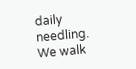daily needling. We walk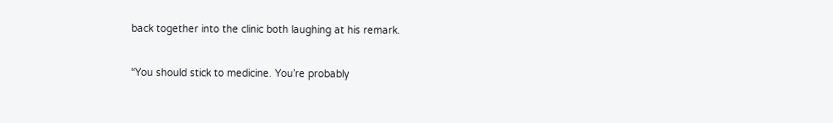back together into the clinic both laughing at his remark.

“You should stick to medicine. You’re probably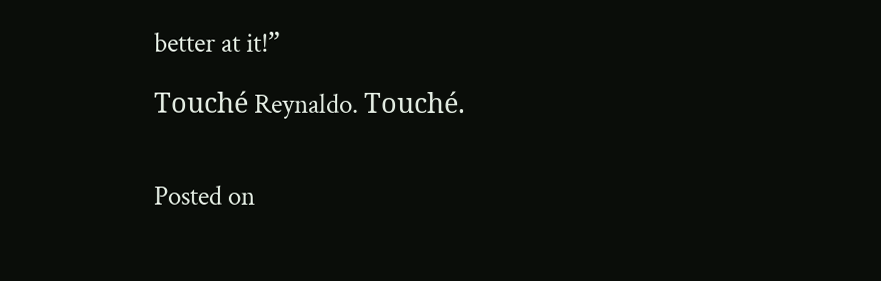better at it!”

Touché Reynaldo. Touché.


Posted on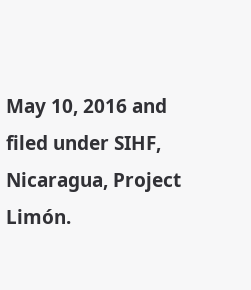May 10, 2016 and filed under SIHF, Nicaragua, Project Limón.